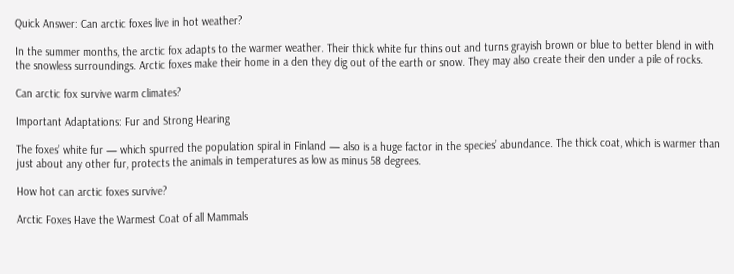Quick Answer: Can arctic foxes live in hot weather?

In the summer months, the arctic fox adapts to the warmer weather. Their thick white fur thins out and turns grayish brown or blue to better blend in with the snowless surroundings. Arctic foxes make their home in a den they dig out of the earth or snow. They may also create their den under a pile of rocks.

Can arctic fox survive warm climates?

Important Adaptations: Fur and Strong Hearing

The foxes’ white fur — which spurred the population spiral in Finland — also is a huge factor in the species’ abundance. The thick coat, which is warmer than just about any other fur, protects the animals in temperatures as low as minus 58 degrees.

How hot can arctic foxes survive?

Arctic Foxes Have the Warmest Coat of all Mammals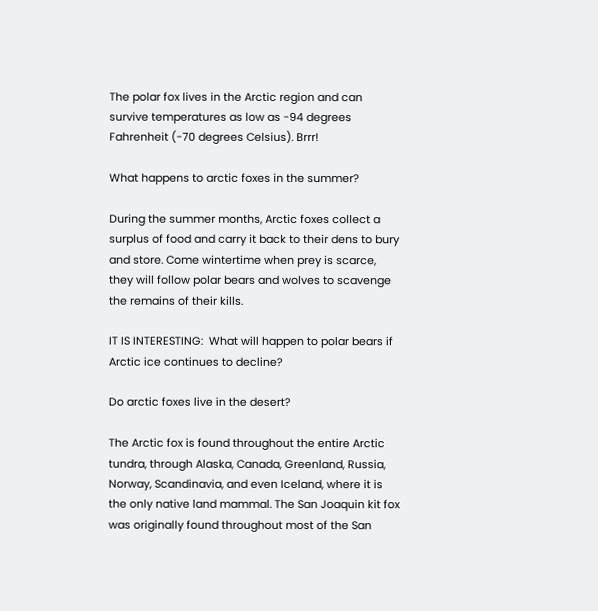The polar fox lives in the Arctic region and can survive temperatures as low as -94 degrees Fahrenheit (-70 degrees Celsius). Brrr!

What happens to arctic foxes in the summer?

During the summer months, Arctic foxes collect a surplus of food and carry it back to their dens to bury and store. Come wintertime when prey is scarce, they will follow polar bears and wolves to scavenge the remains of their kills.

IT IS INTERESTING:  What will happen to polar bears if Arctic ice continues to decline?

Do arctic foxes live in the desert?

The Arctic fox is found throughout the entire Arctic tundra, through Alaska, Canada, Greenland, Russia, Norway, Scandinavia, and even Iceland, where it is the only native land mammal. The San Joaquin kit fox was originally found throughout most of the San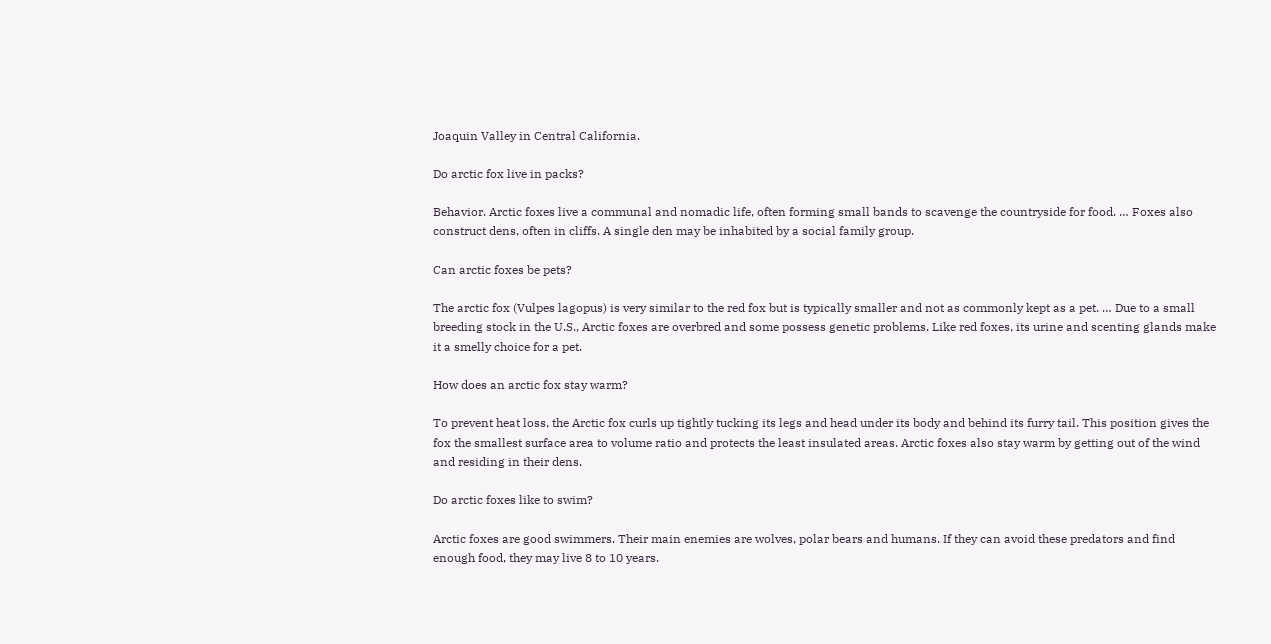Joaquin Valley in Central California.

Do arctic fox live in packs?

Behavior. Arctic foxes live a communal and nomadic life, often forming small bands to scavenge the countryside for food. … Foxes also construct dens, often in cliffs. A single den may be inhabited by a social family group.

Can arctic foxes be pets?

The arctic fox (Vulpes lagopus) is very similar to the red fox but is typically smaller and not as commonly kept as a pet. … Due to a small breeding stock in the U.S., Arctic foxes are overbred and some possess genetic problems. Like red foxes, its urine and scenting glands make it a smelly choice for a pet.

How does an arctic fox stay warm?

To prevent heat loss, the Arctic fox curls up tightly tucking its legs and head under its body and behind its furry tail. This position gives the fox the smallest surface area to volume ratio and protects the least insulated areas. Arctic foxes also stay warm by getting out of the wind and residing in their dens.

Do arctic foxes like to swim?

Arctic foxes are good swimmers. Their main enemies are wolves, polar bears and humans. If they can avoid these predators and find enough food, they may live 8 to 10 years.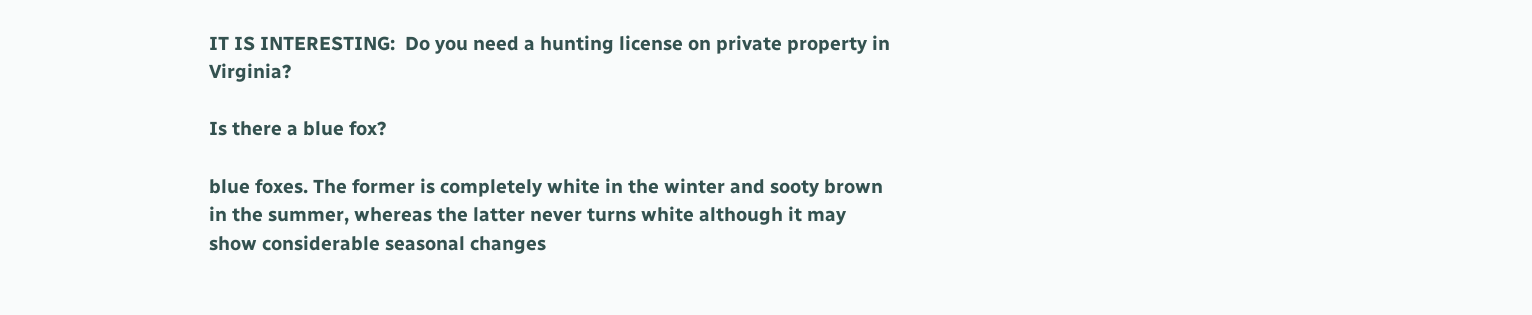IT IS INTERESTING:  Do you need a hunting license on private property in Virginia?

Is there a blue fox?

blue foxes. The former is completely white in the winter and sooty brown in the summer, whereas the latter never turns white although it may show considerable seasonal changes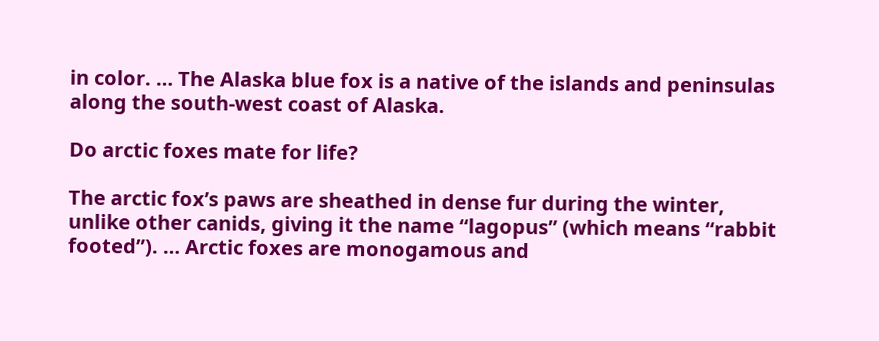in color. … The Alaska blue fox is a native of the islands and peninsulas along the south-west coast of Alaska.

Do arctic foxes mate for life?

The arctic fox’s paws are sheathed in dense fur during the winter, unlike other canids, giving it the name “lagopus” (which means “rabbit footed”). … Arctic foxes are monogamous and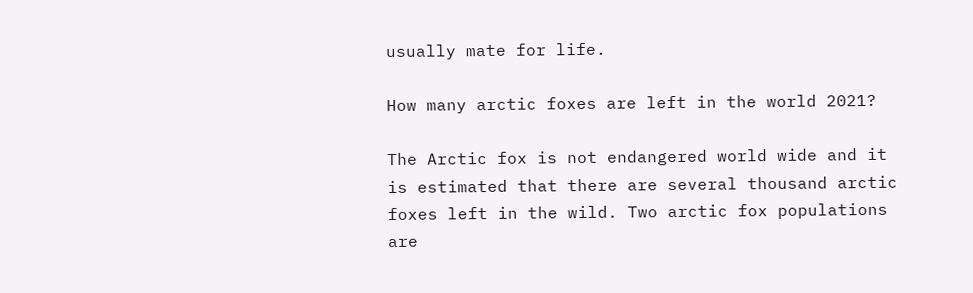usually mate for life.

How many arctic foxes are left in the world 2021?

The Arctic fox is not endangered world wide and it is estimated that there are several thousand arctic foxes left in the wild. Two arctic fox populations are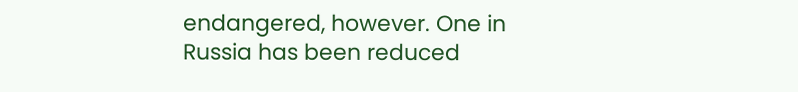endangered, however. One in Russia has been reduced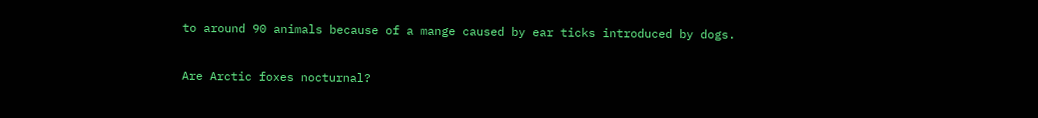to around 90 animals because of a mange caused by ear ticks introduced by dogs.

Are Arctic foxes nocturnal?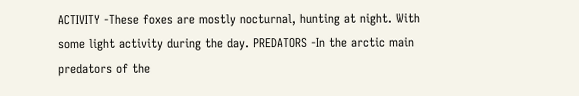ACTIVITY -These foxes are mostly nocturnal, hunting at night. With some light activity during the day. PREDATORS -In the arctic main predators of the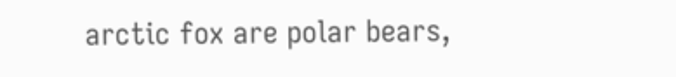arctic fox are polar bears,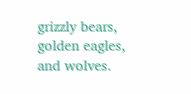grizzly bears, golden eagles, and wolves.